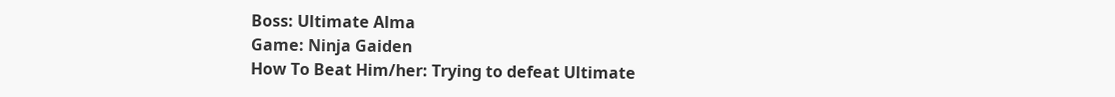Boss: Ultimate Alma
Game: Ninja Gaiden
How To Beat Him/her: Trying to defeat Ultimate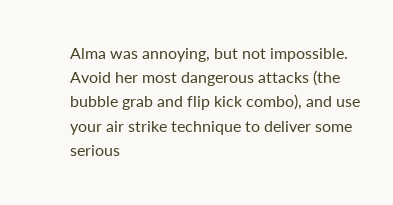Alma was annoying, but not impossible. Avoid her most dangerous attacks (the bubble grab and flip kick combo), and use your air strike technique to deliver some serious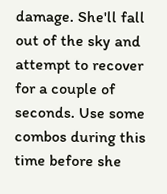damage. She'll fall out of the sky and attempt to recover for a couple of seconds. Use some combos during this time before she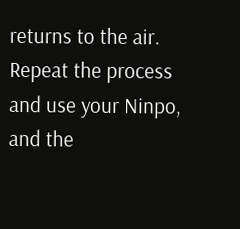returns to the air. Repeat the process and use your Ninpo, and the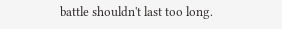battle shouldn't last too long.